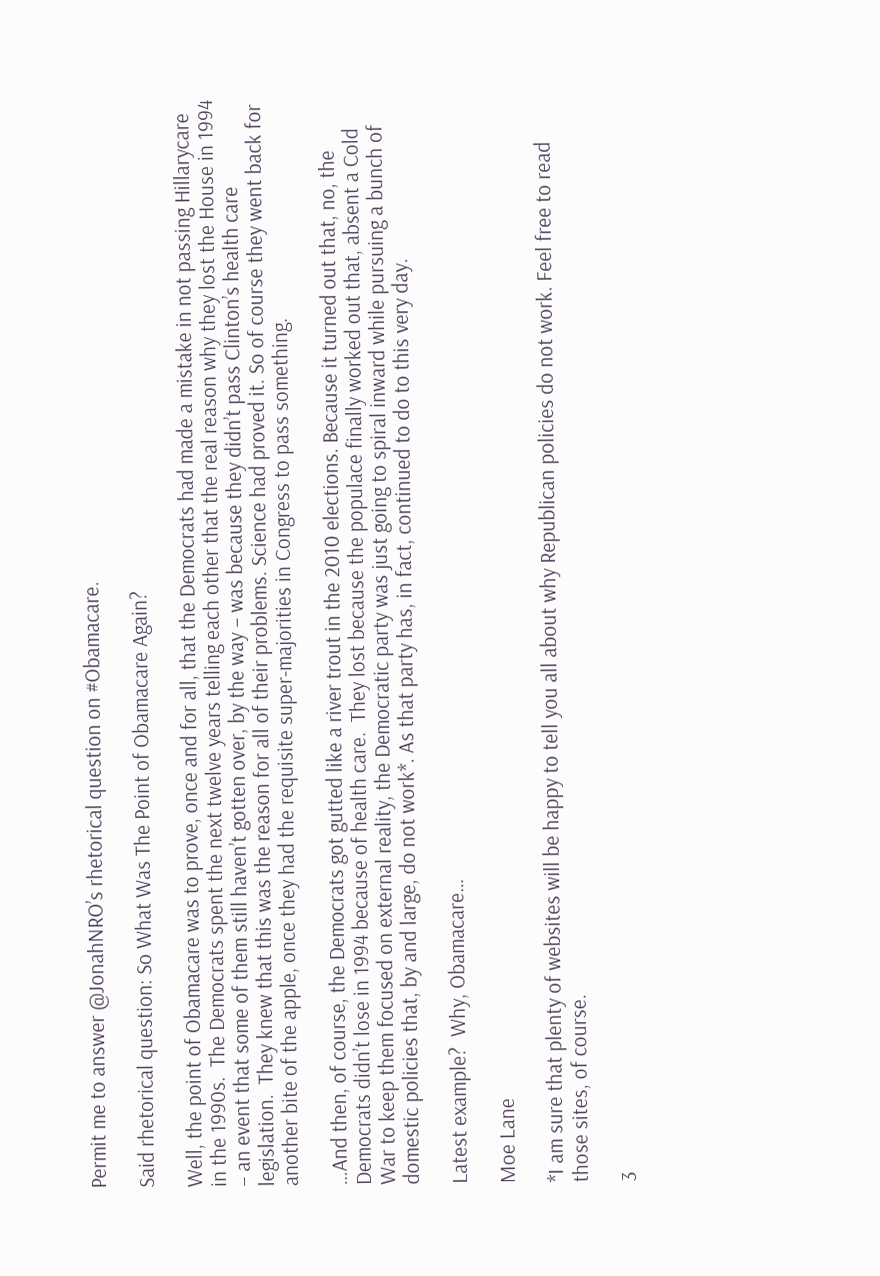Permit me to answer @JonahNRO’s rhetorical question on #Obamacare.

Said rhetorical question: So What Was The Point of Obamacare Again?

Well, the point of Obamacare was to prove, once and for all, that the Democrats had made a mistake in not passing Hillarycare in the 1990s.  The Democrats spent the next twelve years telling each other that the real reason why they lost the House in 1994 – an event that some of them still haven’t gotten over, by the way – was because they didn’t pass Clinton’s health care legislation.  They knew that this was the reason for all of their problems. Science had proved it. So of course they went back for another bite of the apple, once they had the requisite super-majorities in Congress to pass something.

…And then, of course, the Democrats got gutted like a river trout in the 2010 elections. Because it turned out that, no, the Democrats didn’t lose in 1994 because of health care.  They lost because the populace finally worked out that, absent a Cold War to keep them focused on external reality, the Democratic party was just going to spiral inward while pursuing a bunch of domestic policies that, by and large, do not work*. As that party has, in fact, continued to do to this very day.

Latest example?  Why, Obamacare…

Moe Lane

*I am sure that plenty of websites will be happy to tell you all about why Republican policies do not work. Feel free to read those sites, of course.

3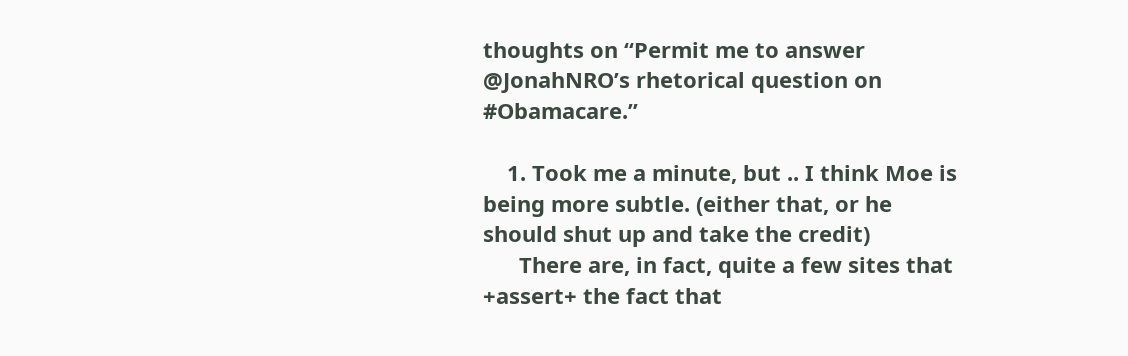thoughts on “Permit me to answer @JonahNRO’s rhetorical question on #Obamacare.”

    1. Took me a minute, but .. I think Moe is being more subtle. (either that, or he should shut up and take the credit)
      There are, in fact, quite a few sites that +assert+ the fact that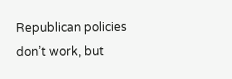Republican policies don’t work, but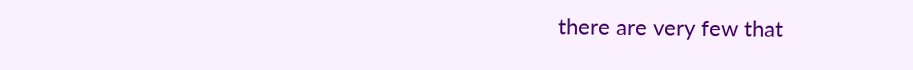there are very few that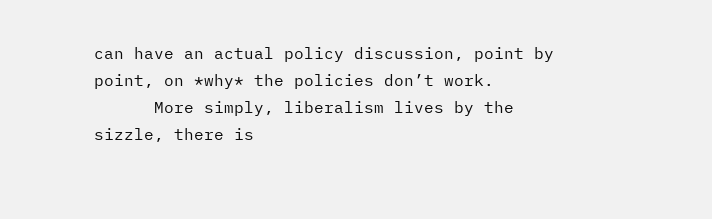can have an actual policy discussion, point by point, on *why* the policies don’t work.
      More simply, liberalism lives by the sizzle, there is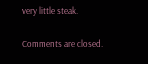very little steak.

Comments are closed.